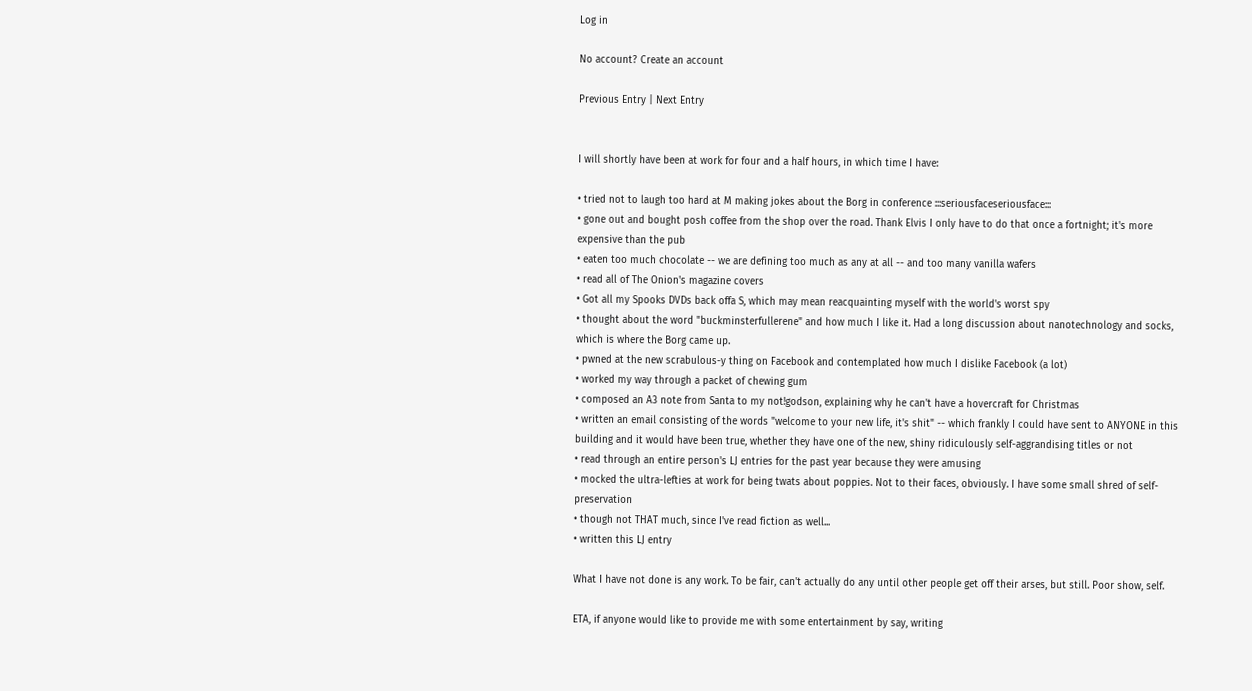Log in

No account? Create an account

Previous Entry | Next Entry


I will shortly have been at work for four and a half hours, in which time I have:

• tried not to laugh too hard at M making jokes about the Borg in conference :::seriousfaceseriousface:::
• gone out and bought posh coffee from the shop over the road. Thank Elvis I only have to do that once a fortnight; it's more expensive than the pub
• eaten too much chocolate -- we are defining too much as any at all -- and too many vanilla wafers
• read all of The Onion's magazine covers
• Got all my Spooks DVDs back offa S, which may mean reacquainting myself with the world's worst spy
• thought about the word "buckminsterfullerene" and how much I like it. Had a long discussion about nanotechnology and socks, which is where the Borg came up.
• pwned at the new scrabulous-y thing on Facebook and contemplated how much I dislike Facebook (a lot)
• worked my way through a packet of chewing gum
• composed an A3 note from Santa to my not!godson, explaining why he can't have a hovercraft for Christmas
• written an email consisting of the words "welcome to your new life, it's shit" -- which frankly I could have sent to ANYONE in this building and it would have been true, whether they have one of the new, shiny ridiculously self-aggrandising titles or not
• read through an entire person's LJ entries for the past year because they were amusing
• mocked the ultra-lefties at work for being twats about poppies. Not to their faces, obviously. I have some small shred of self-preservation
• though not THAT much, since I've read fiction as well...
• written this LJ entry

What I have not done is any work. To be fair, can't actually do any until other people get off their arses, but still. Poor show, self.

ETA, if anyone would like to provide me with some entertainment by say, writing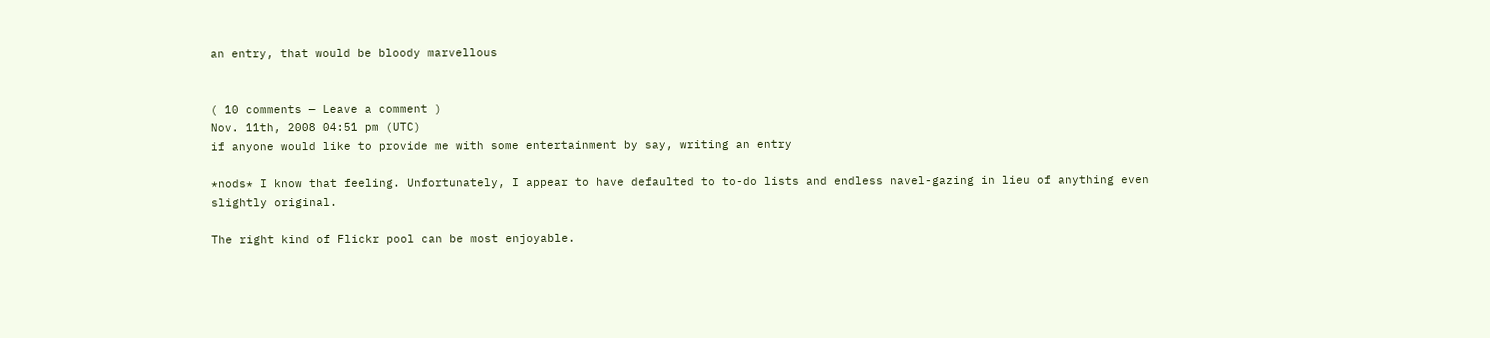an entry, that would be bloody marvellous


( 10 comments — Leave a comment )
Nov. 11th, 2008 04:51 pm (UTC)
if anyone would like to provide me with some entertainment by say, writing an entry

*nods* I know that feeling. Unfortunately, I appear to have defaulted to to-do lists and endless navel-gazing in lieu of anything even slightly original.

The right kind of Flickr pool can be most enjoyable.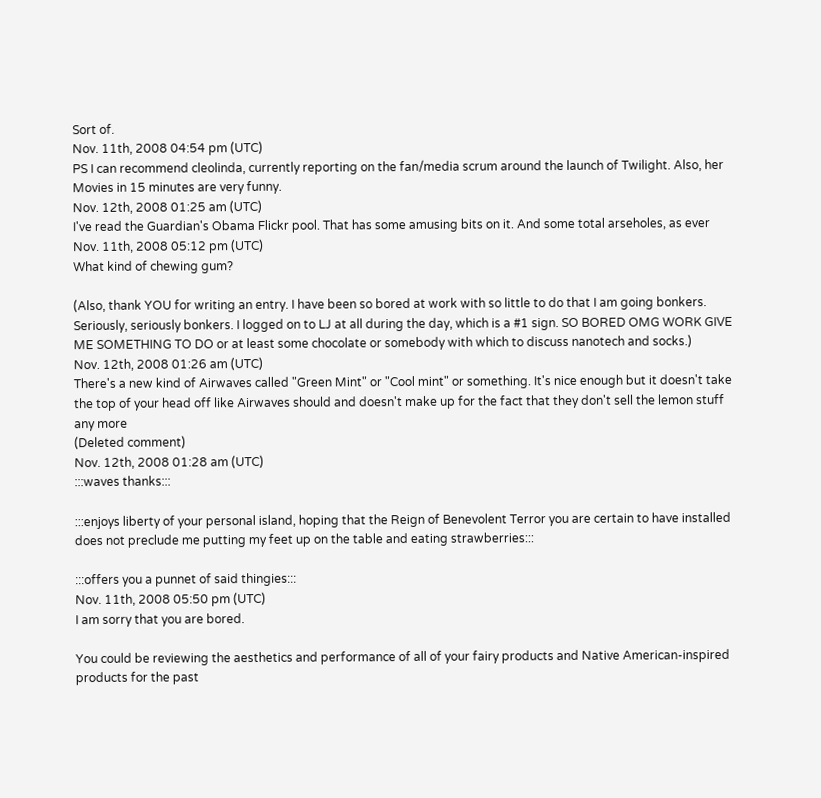Sort of.
Nov. 11th, 2008 04:54 pm (UTC)
PS I can recommend cleolinda, currently reporting on the fan/media scrum around the launch of Twilight. Also, her Movies in 15 minutes are very funny.
Nov. 12th, 2008 01:25 am (UTC)
I've read the Guardian's Obama Flickr pool. That has some amusing bits on it. And some total arseholes, as ever
Nov. 11th, 2008 05:12 pm (UTC)
What kind of chewing gum?

(Also, thank YOU for writing an entry. I have been so bored at work with so little to do that I am going bonkers. Seriously, seriously bonkers. I logged on to LJ at all during the day, which is a #1 sign. SO BORED OMG WORK GIVE ME SOMETHING TO DO or at least some chocolate or somebody with which to discuss nanotech and socks.)
Nov. 12th, 2008 01:26 am (UTC)
There's a new kind of Airwaves called "Green Mint" or "Cool mint" or something. It's nice enough but it doesn't take the top of your head off like Airwaves should and doesn't make up for the fact that they don't sell the lemon stuff any more
(Deleted comment)
Nov. 12th, 2008 01:28 am (UTC)
:::waves thanks:::

:::enjoys liberty of your personal island, hoping that the Reign of Benevolent Terror you are certain to have installed does not preclude me putting my feet up on the table and eating strawberries:::

:::offers you a punnet of said thingies:::
Nov. 11th, 2008 05:50 pm (UTC)
I am sorry that you are bored.

You could be reviewing the aesthetics and performance of all of your fairy products and Native American-inspired products for the past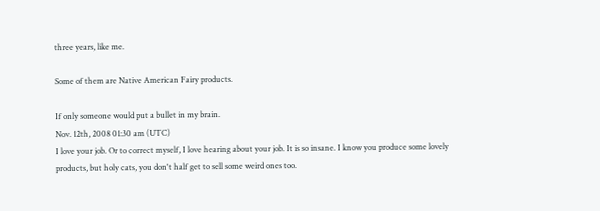three years, like me.

Some of them are Native American Fairy products.

If only someone would put a bullet in my brain.
Nov. 12th, 2008 01:30 am (UTC)
I love your job. Or to correct myself, I love hearing about your job. It is so insane. I know you produce some lovely products, but holy cats, you don't half get to sell some weird ones too.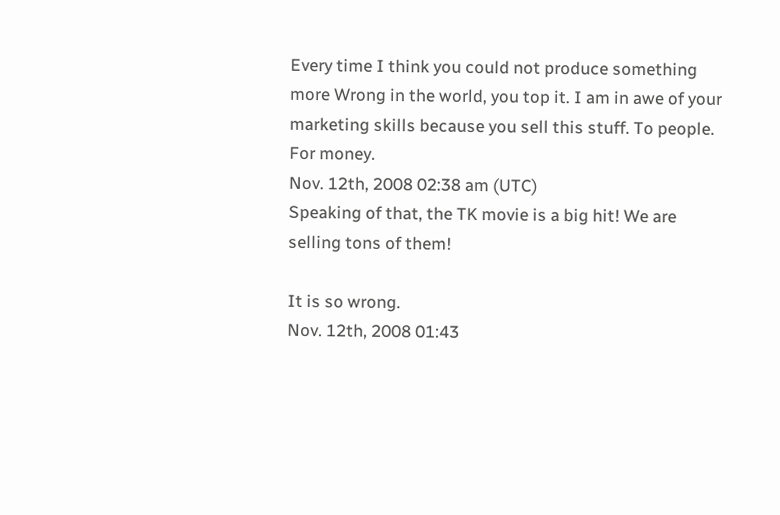Every time I think you could not produce something more Wrong in the world, you top it. I am in awe of your marketing skills because you sell this stuff. To people. For money.
Nov. 12th, 2008 02:38 am (UTC)
Speaking of that, the TK movie is a big hit! We are selling tons of them!

It is so wrong.
Nov. 12th, 2008 01:43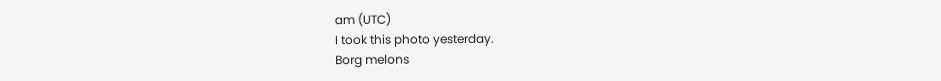am (UTC)
I took this photo yesterday.
Borg melons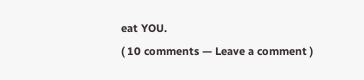eat YOU.
( 10 comments — Leave a comment )